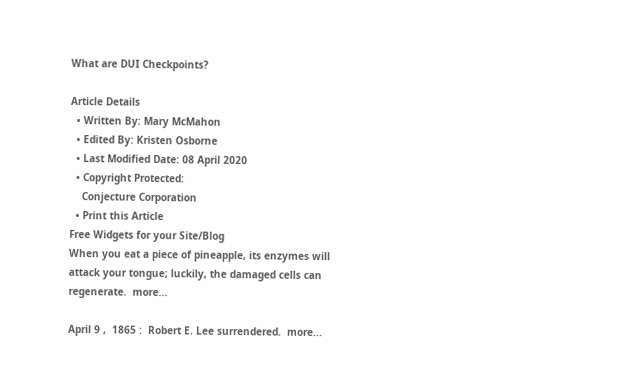What are DUI Checkpoints?

Article Details
  • Written By: Mary McMahon
  • Edited By: Kristen Osborne
  • Last Modified Date: 08 April 2020
  • Copyright Protected:
    Conjecture Corporation
  • Print this Article
Free Widgets for your Site/Blog
When you eat a piece of pineapple, its enzymes will attack your tongue; luckily, the damaged cells can regenerate.  more...

April 9 ,  1865 :  Robert E. Lee surrendered.  more...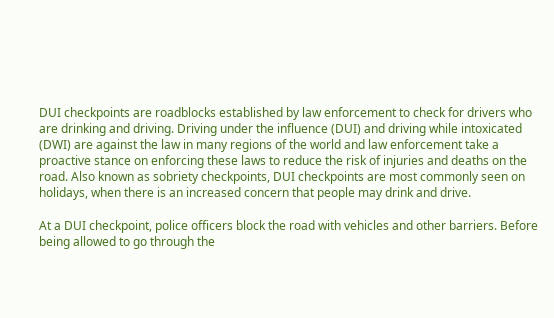DUI checkpoints are roadblocks established by law enforcement to check for drivers who are drinking and driving. Driving under the influence (DUI) and driving while intoxicated (DWI) are against the law in many regions of the world and law enforcement take a proactive stance on enforcing these laws to reduce the risk of injuries and deaths on the road. Also known as sobriety checkpoints, DUI checkpoints are most commonly seen on holidays, when there is an increased concern that people may drink and drive.

At a DUI checkpoint, police officers block the road with vehicles and other barriers. Before being allowed to go through the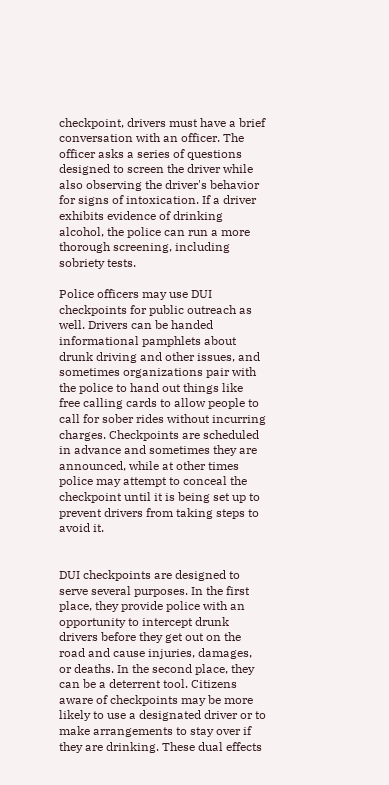checkpoint, drivers must have a brief conversation with an officer. The officer asks a series of questions designed to screen the driver while also observing the driver's behavior for signs of intoxication. If a driver exhibits evidence of drinking alcohol, the police can run a more thorough screening, including sobriety tests.

Police officers may use DUI checkpoints for public outreach as well. Drivers can be handed informational pamphlets about drunk driving and other issues, and sometimes organizations pair with the police to hand out things like free calling cards to allow people to call for sober rides without incurring charges. Checkpoints are scheduled in advance and sometimes they are announced, while at other times police may attempt to conceal the checkpoint until it is being set up to prevent drivers from taking steps to avoid it.


DUI checkpoints are designed to serve several purposes. In the first place, they provide police with an opportunity to intercept drunk drivers before they get out on the road and cause injuries, damages, or deaths. In the second place, they can be a deterrent tool. Citizens aware of checkpoints may be more likely to use a designated driver or to make arrangements to stay over if they are drinking. These dual effects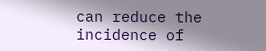can reduce the incidence of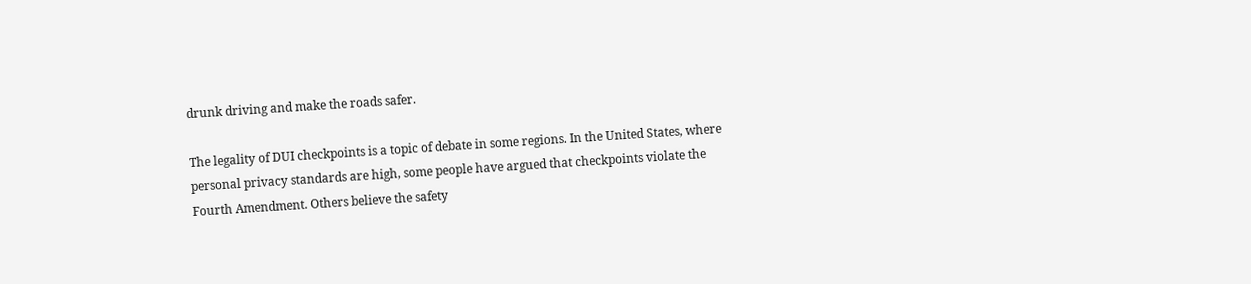drunk driving and make the roads safer.

The legality of DUI checkpoints is a topic of debate in some regions. In the United States, where personal privacy standards are high, some people have argued that checkpoints violate the Fourth Amendment. Others believe the safety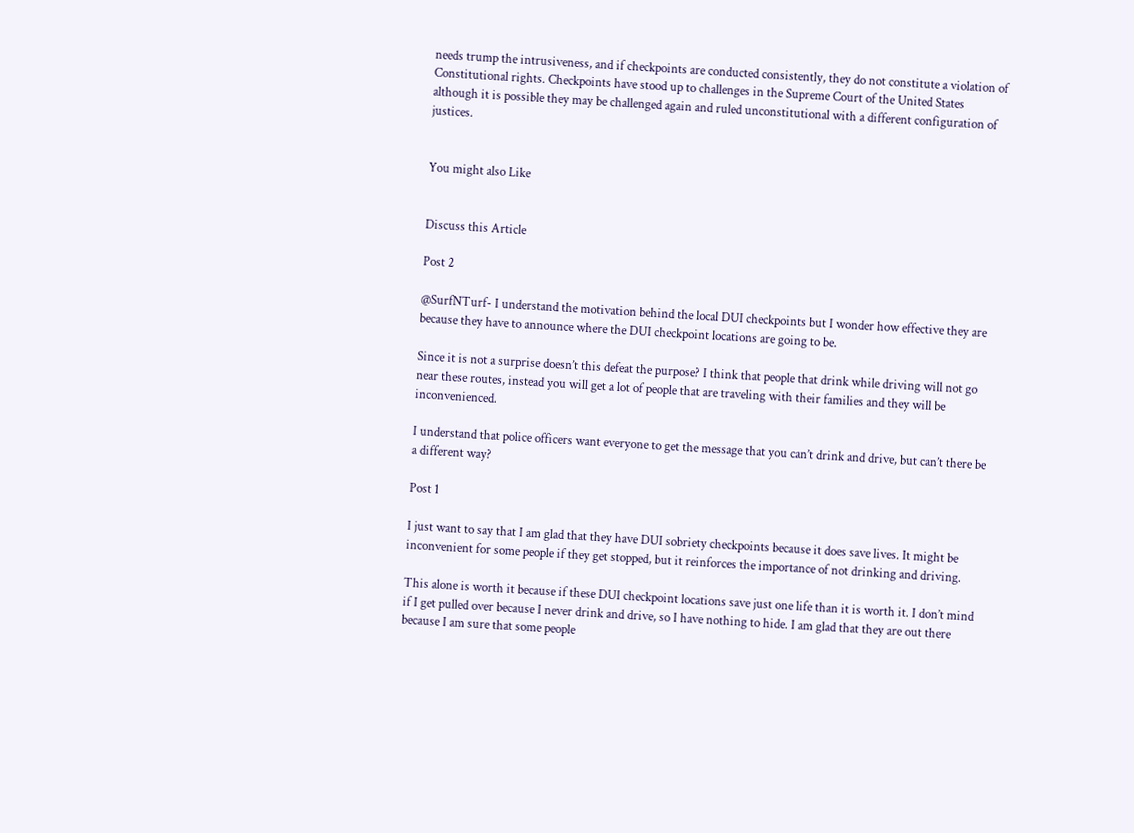needs trump the intrusiveness, and if checkpoints are conducted consistently, they do not constitute a violation of Constitutional rights. Checkpoints have stood up to challenges in the Supreme Court of the United States although it is possible they may be challenged again and ruled unconstitutional with a different configuration of justices.


You might also Like


Discuss this Article

Post 2

@SurfNTurf- I understand the motivation behind the local DUI checkpoints but I wonder how effective they are because they have to announce where the DUI checkpoint locations are going to be.

Since it is not a surprise doesn’t this defeat the purpose? I think that people that drink while driving will not go near these routes, instead you will get a lot of people that are traveling with their families and they will be inconvenienced.

I understand that police officers want everyone to get the message that you can’t drink and drive, but can’t there be a different way?

Post 1

I just want to say that I am glad that they have DUI sobriety checkpoints because it does save lives. It might be inconvenient for some people if they get stopped, but it reinforces the importance of not drinking and driving.

This alone is worth it because if these DUI checkpoint locations save just one life than it is worth it. I don’t mind if I get pulled over because I never drink and drive, so I have nothing to hide. I am glad that they are out there because I am sure that some people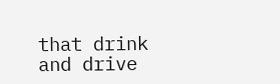that drink and drive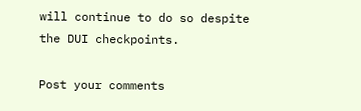will continue to do so despite the DUI checkpoints.

Post your comments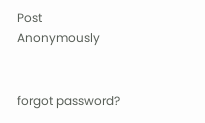Post Anonymously


forgot password?